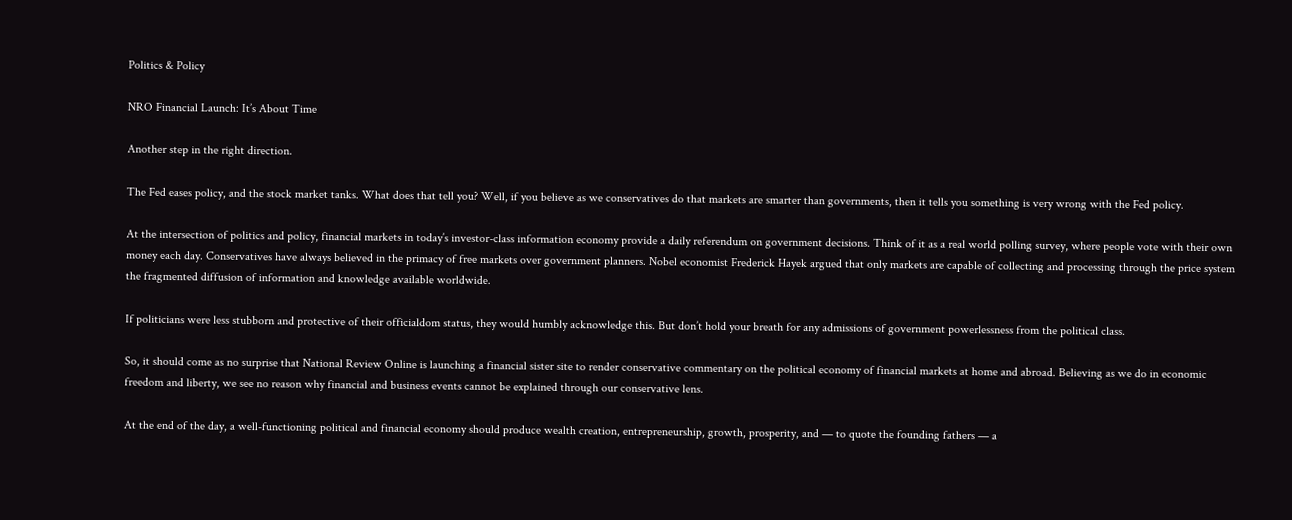Politics & Policy

NRO Financial Launch: It’s About Time

Another step in the right direction.

The Fed eases policy, and the stock market tanks. What does that tell you? Well, if you believe as we conservatives do that markets are smarter than governments, then it tells you something is very wrong with the Fed policy.

At the intersection of politics and policy, financial markets in today’s investor-class information economy provide a daily referendum on government decisions. Think of it as a real world polling survey, where people vote with their own money each day. Conservatives have always believed in the primacy of free markets over government planners. Nobel economist Frederick Hayek argued that only markets are capable of collecting and processing through the price system the fragmented diffusion of information and knowledge available worldwide.

If politicians were less stubborn and protective of their officialdom status, they would humbly acknowledge this. But don’t hold your breath for any admissions of government powerlessness from the political class.

So, it should come as no surprise that National Review Online is launching a financial sister site to render conservative commentary on the political economy of financial markets at home and abroad. Believing as we do in economic freedom and liberty, we see no reason why financial and business events cannot be explained through our conservative lens.

At the end of the day, a well-functioning political and financial economy should produce wealth creation, entrepreneurship, growth, prosperity, and — to quote the founding fathers — a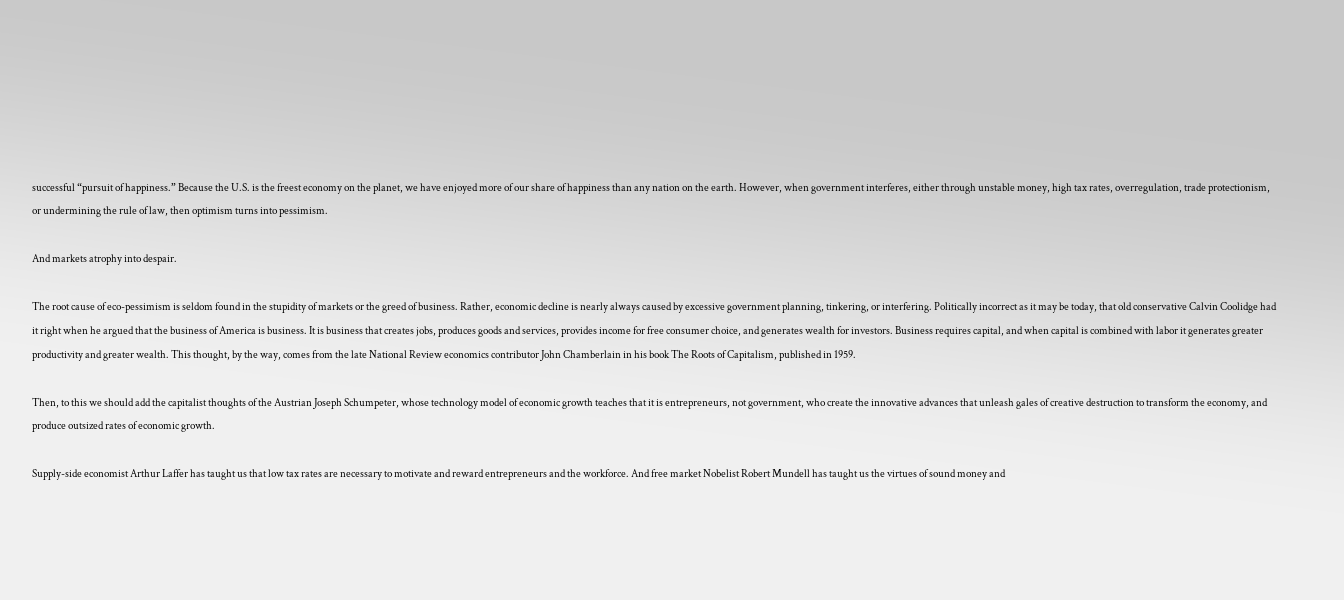successful “pursuit of happiness.” Because the U.S. is the freest economy on the planet, we have enjoyed more of our share of happiness than any nation on the earth. However, when government interferes, either through unstable money, high tax rates, overregulation, trade protectionism, or undermining the rule of law, then optimism turns into pessimism.

And markets atrophy into despair.

The root cause of eco-pessimism is seldom found in the stupidity of markets or the greed of business. Rather, economic decline is nearly always caused by excessive government planning, tinkering, or interfering. Politically incorrect as it may be today, that old conservative Calvin Coolidge had it right when he argued that the business of America is business. It is business that creates jobs, produces goods and services, provides income for free consumer choice, and generates wealth for investors. Business requires capital, and when capital is combined with labor it generates greater productivity and greater wealth. This thought, by the way, comes from the late National Review economics contributor John Chamberlain in his book The Roots of Capitalism, published in 1959.

Then, to this we should add the capitalist thoughts of the Austrian Joseph Schumpeter, whose technology model of economic growth teaches that it is entrepreneurs, not government, who create the innovative advances that unleash gales of creative destruction to transform the economy, and produce outsized rates of economic growth.

Supply-side economist Arthur Laffer has taught us that low tax rates are necessary to motivate and reward entrepreneurs and the workforce. And free market Nobelist Robert Mundell has taught us the virtues of sound money and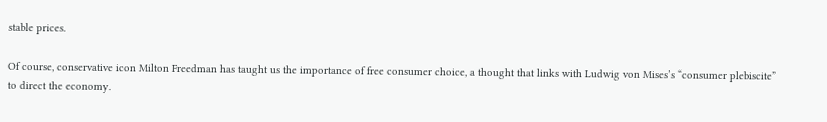stable prices.

Of course, conservative icon Milton Freedman has taught us the importance of free consumer choice, a thought that links with Ludwig von Mises’s “consumer plebiscite” to direct the economy.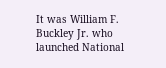It was William F. Buckley Jr. who launched National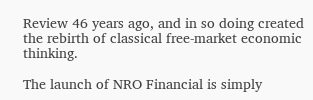Review 46 years ago, and in so doing created the rebirth of classical free-market economic thinking.

The launch of NRO Financial is simply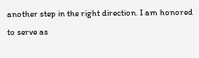another step in the right direction. I am honored to serve as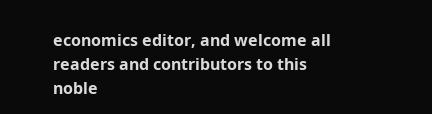economics editor, and welcome all readers and contributors to this noble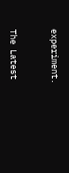experiment.


The Latest